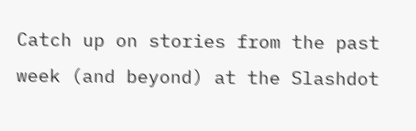Catch up on stories from the past week (and beyond) at the Slashdot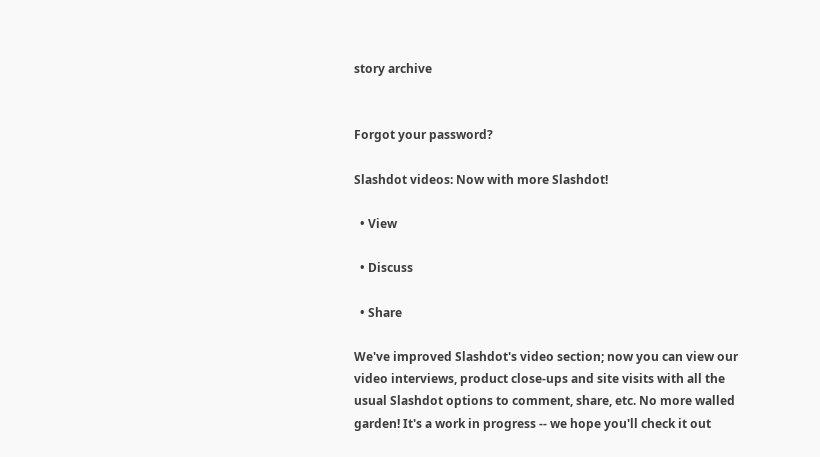story archive


Forgot your password?

Slashdot videos: Now with more Slashdot!

  • View

  • Discuss

  • Share

We've improved Slashdot's video section; now you can view our video interviews, product close-ups and site visits with all the usual Slashdot options to comment, share, etc. No more walled garden! It's a work in progress -- we hope you'll check it out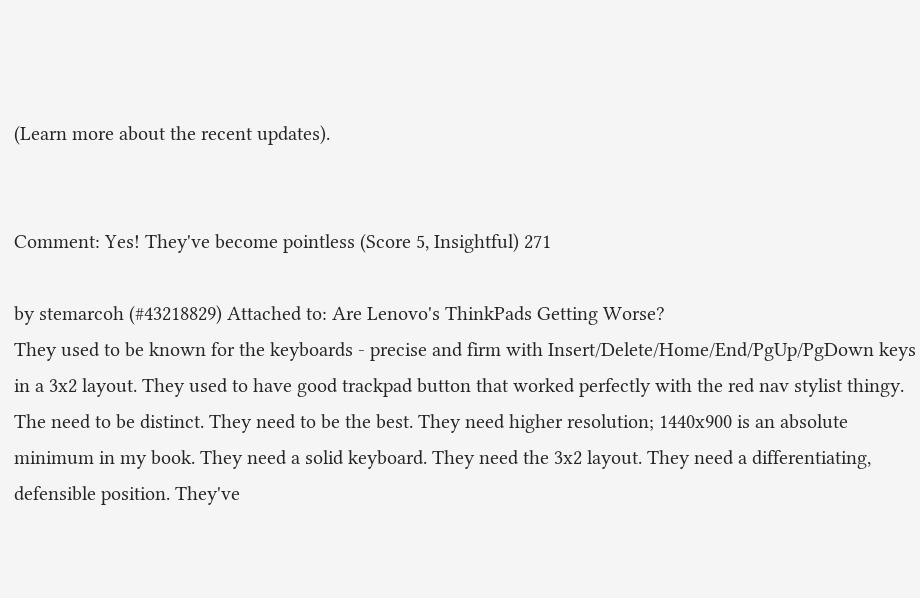(Learn more about the recent updates).


Comment: Yes! They've become pointless (Score 5, Insightful) 271

by stemarcoh (#43218829) Attached to: Are Lenovo's ThinkPads Getting Worse?
They used to be known for the keyboards - precise and firm with Insert/Delete/Home/End/PgUp/PgDown keys in a 3x2 layout. They used to have good trackpad button that worked perfectly with the red nav stylist thingy. The need to be distinct. They need to be the best. They need higher resolution; 1440x900 is an absolute minimum in my book. They need a solid keyboard. They need the 3x2 layout. They need a differentiating, defensible position. They've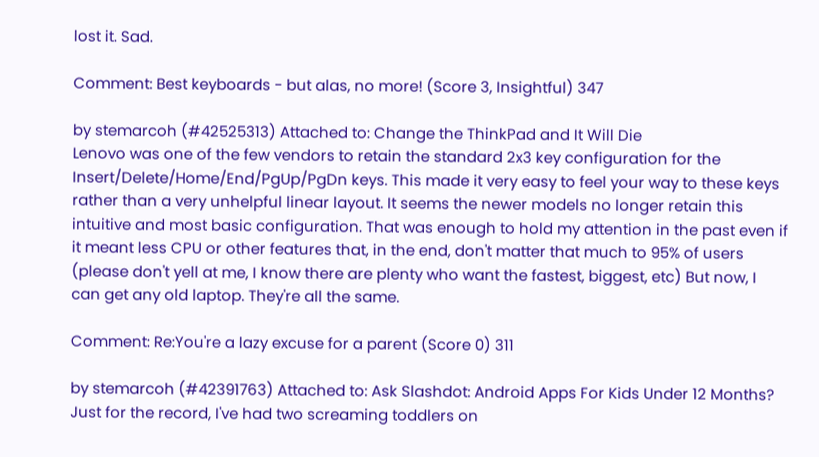lost it. Sad.

Comment: Best keyboards - but alas, no more! (Score 3, Insightful) 347

by stemarcoh (#42525313) Attached to: Change the ThinkPad and It Will Die
Lenovo was one of the few vendors to retain the standard 2x3 key configuration for the Insert/Delete/Home/End/PgUp/PgDn keys. This made it very easy to feel your way to these keys rather than a very unhelpful linear layout. It seems the newer models no longer retain this intuitive and most basic configuration. That was enough to hold my attention in the past even if it meant less CPU or other features that, in the end, don't matter that much to 95% of users (please don't yell at me, I know there are plenty who want the fastest, biggest, etc) But now, I can get any old laptop. They're all the same.

Comment: Re:You're a lazy excuse for a parent (Score 0) 311

by stemarcoh (#42391763) Attached to: Ask Slashdot: Android Apps For Kids Under 12 Months?
Just for the record, I've had two screaming toddlers on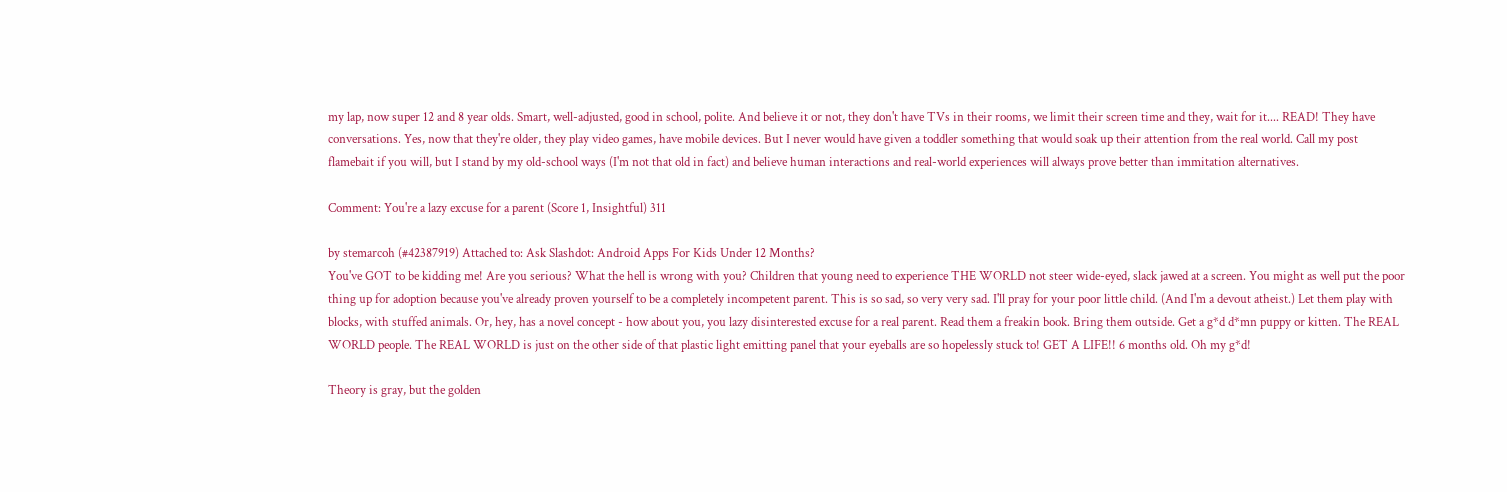my lap, now super 12 and 8 year olds. Smart, well-adjusted, good in school, polite. And believe it or not, they don't have TVs in their rooms, we limit their screen time and they, wait for it.... READ! They have conversations. Yes, now that they're older, they play video games, have mobile devices. But I never would have given a toddler something that would soak up their attention from the real world. Call my post flamebait if you will, but I stand by my old-school ways (I'm not that old in fact) and believe human interactions and real-world experiences will always prove better than immitation alternatives.

Comment: You're a lazy excuse for a parent (Score 1, Insightful) 311

by stemarcoh (#42387919) Attached to: Ask Slashdot: Android Apps For Kids Under 12 Months?
You've GOT to be kidding me! Are you serious? What the hell is wrong with you? Children that young need to experience THE WORLD not steer wide-eyed, slack jawed at a screen. You might as well put the poor thing up for adoption because you've already proven yourself to be a completely incompetent parent. This is so sad, so very very sad. I'll pray for your poor little child. (And I'm a devout atheist.) Let them play with blocks, with stuffed animals. Or, hey, has a novel concept - how about you, you lazy disinterested excuse for a real parent. Read them a freakin book. Bring them outside. Get a g*d d*mn puppy or kitten. The REAL WORLD people. The REAL WORLD is just on the other side of that plastic light emitting panel that your eyeballs are so hopelessly stuck to! GET A LIFE!! 6 months old. Oh my g*d!

Theory is gray, but the golden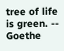tree of life is green. -- Goethe